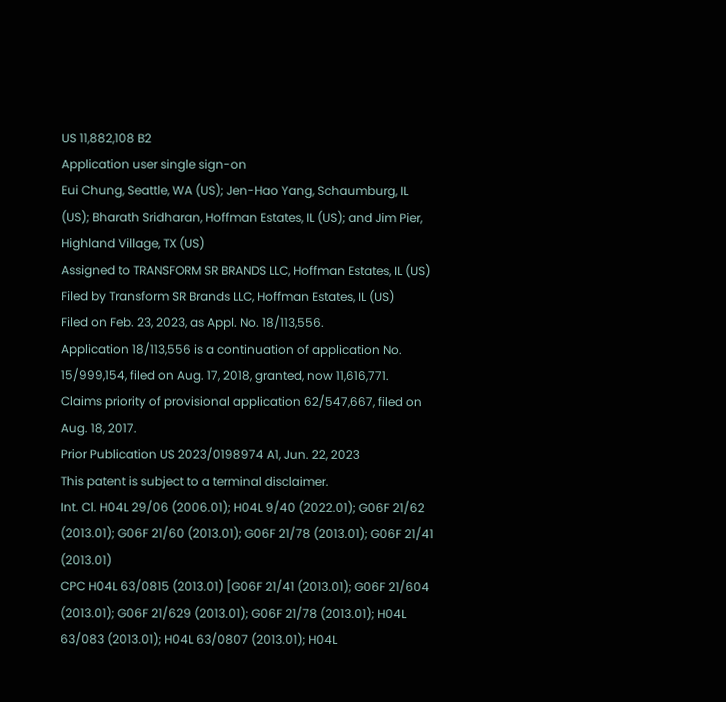US 11,882,108 B2
Application user single sign-on
Eui Chung, Seattle, WA (US); Jen-Hao Yang, Schaumburg, IL (US); Bharath Sridharan, Hoffman Estates, IL (US); and Jim Pier, Highland Village, TX (US)
Assigned to TRANSFORM SR BRANDS LLC, Hoffman Estates, IL (US)
Filed by Transform SR Brands LLC, Hoffman Estates, IL (US)
Filed on Feb. 23, 2023, as Appl. No. 18/113,556.
Application 18/113,556 is a continuation of application No. 15/999,154, filed on Aug. 17, 2018, granted, now 11,616,771.
Claims priority of provisional application 62/547,667, filed on Aug. 18, 2017.
Prior Publication US 2023/0198974 A1, Jun. 22, 2023
This patent is subject to a terminal disclaimer.
Int. Cl. H04L 29/06 (2006.01); H04L 9/40 (2022.01); G06F 21/62 (2013.01); G06F 21/60 (2013.01); G06F 21/78 (2013.01); G06F 21/41 (2013.01)
CPC H04L 63/0815 (2013.01) [G06F 21/41 (2013.01); G06F 21/604 (2013.01); G06F 21/629 (2013.01); G06F 21/78 (2013.01); H04L 63/083 (2013.01); H04L 63/0807 (2013.01); H04L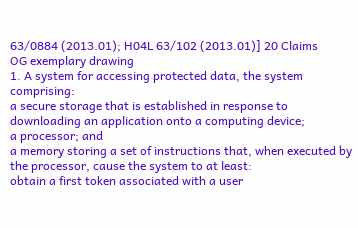63/0884 (2013.01); H04L 63/102 (2013.01)] 20 Claims
OG exemplary drawing
1. A system for accessing protected data, the system comprising:
a secure storage that is established in response to downloading an application onto a computing device;
a processor; and
a memory storing a set of instructions that, when executed by the processor, cause the system to at least:
obtain a first token associated with a user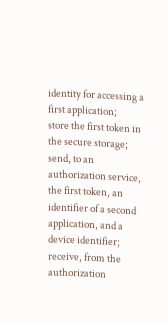identity for accessing a first application;
store the first token in the secure storage;
send, to an authorization service, the first token, an identifier of a second application, and a device identifier;
receive, from the authorization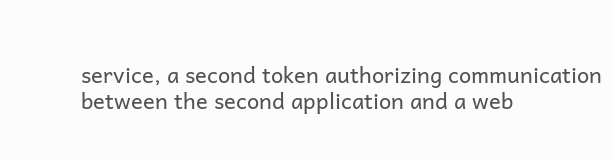service, a second token authorizing communication between the second application and a web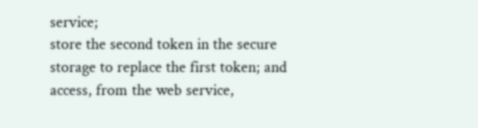service;
store the second token in the secure storage to replace the first token; and
access, from the web service,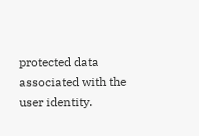protected data associated with the user identity.